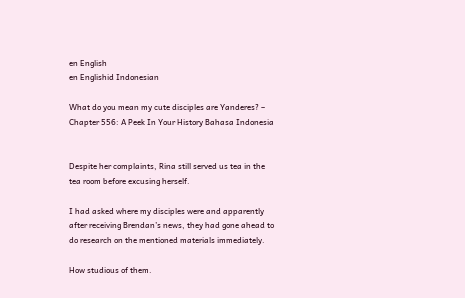en English
en Englishid Indonesian

What do you mean my cute disciples are Yanderes? – Chapter 556: A Peek In Your History Bahasa Indonesia


Despite her complaints, Rina still served us tea in the tea room before excusing herself.

I had asked where my disciples were and apparently after receiving Brendan’s news, they had gone ahead to do research on the mentioned materials immediately.

How studious of them.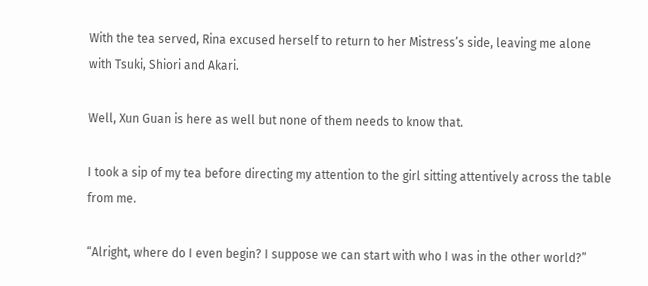With the tea served, Rina excused herself to return to her Mistress’s side, leaving me alone with Tsuki, Shiori and Akari.

Well, Xun Guan is here as well but none of them needs to know that.

I took a sip of my tea before directing my attention to the girl sitting attentively across the table from me.

“Alright, where do I even begin? I suppose we can start with who I was in the other world?”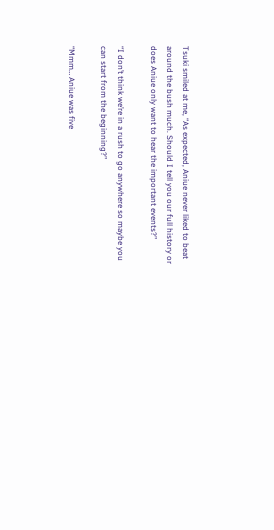Tsuki smiled at me, “As expected, Aniue never liked to beat around the bush much. Should I tell you our full history or does Aniue only want to hear the important events?”

“I don’t think we’re in a rush to go anywhere so maybe you can start from the beginning?”

“Mmm… Aniue was five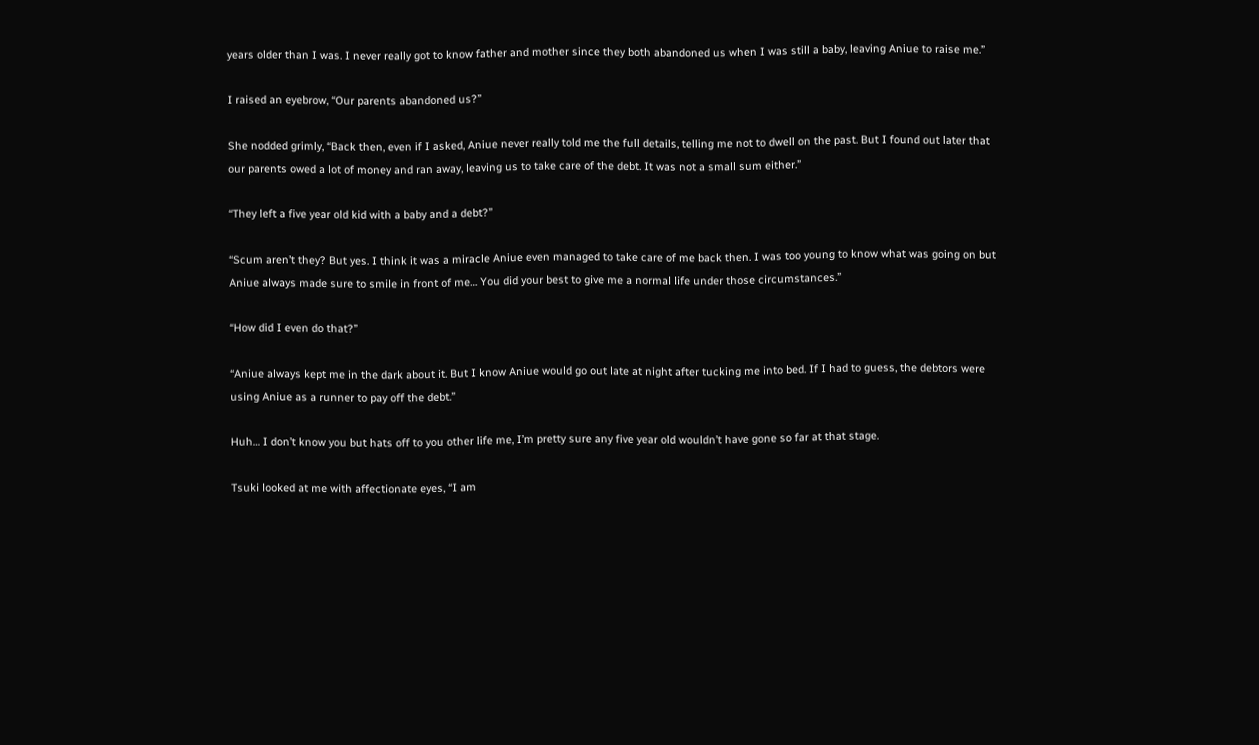years older than I was. I never really got to know father and mother since they both abandoned us when I was still a baby, leaving Aniue to raise me.”

I raised an eyebrow, “Our parents abandoned us?”

She nodded grimly, “Back then, even if I asked, Aniue never really told me the full details, telling me not to dwell on the past. But I found out later that our parents owed a lot of money and ran away, leaving us to take care of the debt. It was not a small sum either.”

“They left a five year old kid with a baby and a debt?”

“Scum aren’t they? But yes. I think it was a miracle Aniue even managed to take care of me back then. I was too young to know what was going on but Aniue always made sure to smile in front of me… You did your best to give me a normal life under those circumstances.”

“How did I even do that?”

“Aniue always kept me in the dark about it. But I know Aniue would go out late at night after tucking me into bed. If I had to guess, the debtors were using Aniue as a runner to pay off the debt.”

Huh… I don’t know you but hats off to you other life me, I’m pretty sure any five year old wouldn’t have gone so far at that stage.

Tsuki looked at me with affectionate eyes, “I am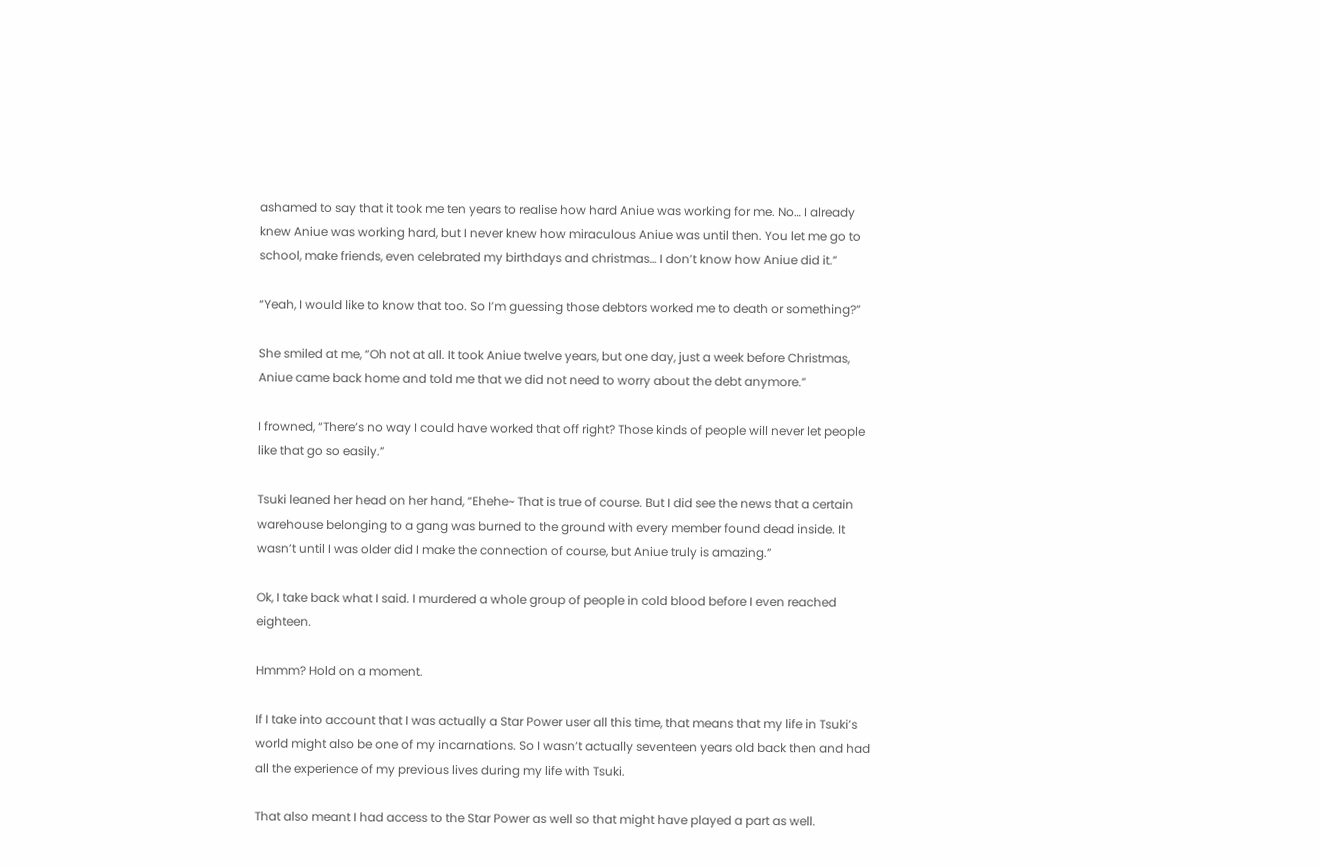ashamed to say that it took me ten years to realise how hard Aniue was working for me. No… I already knew Aniue was working hard, but I never knew how miraculous Aniue was until then. You let me go to school, make friends, even celebrated my birthdays and christmas… I don’t know how Aniue did it.”

“Yeah, I would like to know that too. So I’m guessing those debtors worked me to death or something?”

She smiled at me, “Oh not at all. It took Aniue twelve years, but one day, just a week before Christmas, Aniue came back home and told me that we did not need to worry about the debt anymore.”

I frowned, “There’s no way I could have worked that off right? Those kinds of people will never let people like that go so easily.”

Tsuki leaned her head on her hand, “Ehehe~ That is true of course. But I did see the news that a certain warehouse belonging to a gang was burned to the ground with every member found dead inside. It wasn’t until I was older did I make the connection of course, but Aniue truly is amazing.”

Ok, I take back what I said. I murdered a whole group of people in cold blood before I even reached eighteen.

Hmmm? Hold on a moment.

If I take into account that I was actually a Star Power user all this time, that means that my life in Tsuki’s world might also be one of my incarnations. So I wasn’t actually seventeen years old back then and had all the experience of my previous lives during my life with Tsuki.

That also meant I had access to the Star Power as well so that might have played a part as well.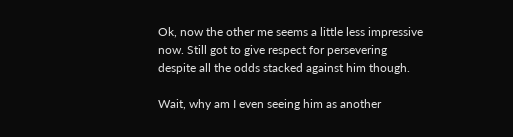Ok, now the other me seems a little less impressive now. Still got to give respect for persevering despite all the odds stacked against him though.

Wait, why am I even seeing him as another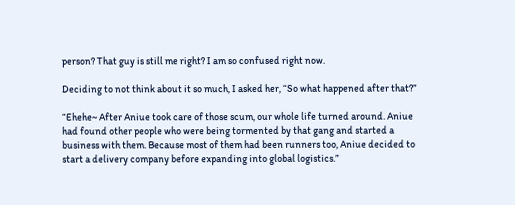person? That guy is still me right? I am so confused right now.

Deciding to not think about it so much, I asked her, “So what happened after that?”

“Ehehe~ After Aniue took care of those scum, our whole life turned around. Aniue had found other people who were being tormented by that gang and started a business with them. Because most of them had been runners too, Aniue decided to start a delivery company before expanding into global logistics.”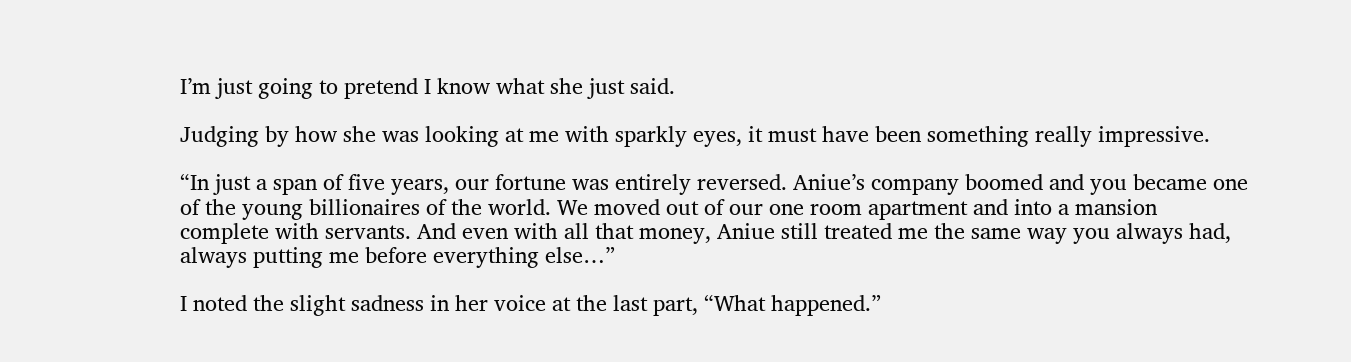I’m just going to pretend I know what she just said.

Judging by how she was looking at me with sparkly eyes, it must have been something really impressive.

“In just a span of five years, our fortune was entirely reversed. Aniue’s company boomed and you became one of the young billionaires of the world. We moved out of our one room apartment and into a mansion complete with servants. And even with all that money, Aniue still treated me the same way you always had, always putting me before everything else…”

I noted the slight sadness in her voice at the last part, “What happened.”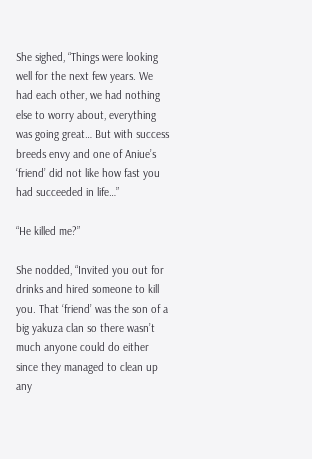She sighed, “Things were looking well for the next few years. We had each other, we had nothing else to worry about, everything was going great… But with success breeds envy and one of Aniue’s ‘friend’ did not like how fast you had succeeded in life…”

“He killed me?”

She nodded, “Invited you out for drinks and hired someone to kill you. That ‘friend’ was the son of a big yakuza clan so there wasn’t much anyone could do either since they managed to clean up any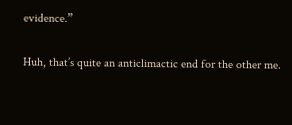evidence.”

Huh, that’s quite an anticlimactic end for the other me.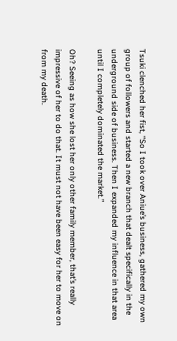Tsuki clenched her fist, “So I took over Aniue’s business, gathered my own group of followers and started a new branch that dealt specifically in the underground side of business. Then I expanded my influence in that area until I completely dominated the market.”

Oh? Seeing as how she lost her only other family member, that’s really impressive of her to do that. It must not have been easy for her to move on from my death.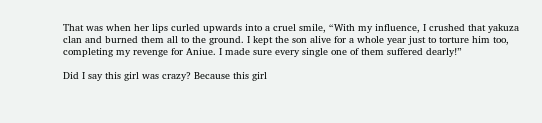That was when her lips curled upwards into a cruel smile, “With my influence, I crushed that yakuza clan and burned them all to the ground. I kept the son alive for a whole year just to torture him too, completing my revenge for Aniue. I made sure every single one of them suffered dearly!”

Did I say this girl was crazy? Because this girl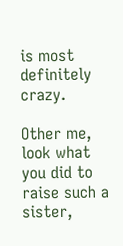is most definitely crazy.

Other me, look what you did to raise such a sister,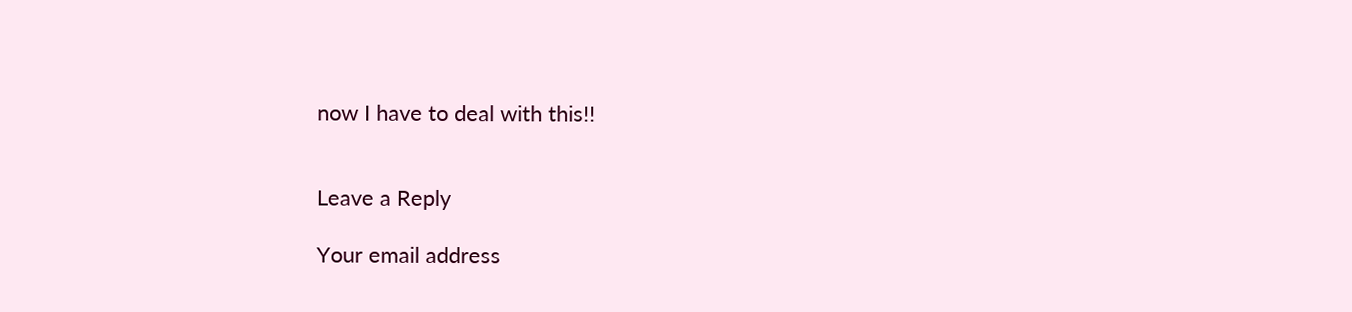now I have to deal with this!!


Leave a Reply

Your email address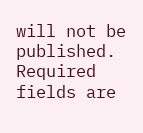will not be published. Required fields are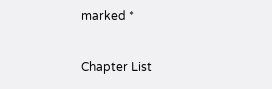marked *

Chapter List